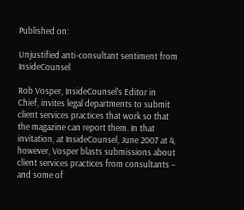Published on:

Unjustified anti-consultant sentiment from InsideCounsel

Rob Vosper, InsideCounsel’s Editor in Chief, invites legal departments to submit client services practices that work so that the magazine can report them. In that invitation, at InsideCounsel, June 2007 at 4, however, Vosper blasts submissions about client services practices from consultants – and some of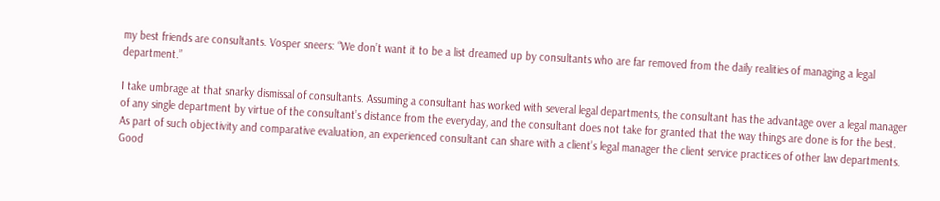my best friends are consultants. Vosper sneers: “We don’t want it to be a list dreamed up by consultants who are far removed from the daily realities of managing a legal department.”

I take umbrage at that snarky dismissal of consultants. Assuming a consultant has worked with several legal departments, the consultant has the advantage over a legal manager of any single department by virtue of the consultant’s distance from the everyday, and the consultant does not take for granted that the way things are done is for the best. As part of such objectivity and comparative evaluation, an experienced consultant can share with a client’s legal manager the client service practices of other law departments. Good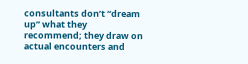consultants don’t “dream up” what they recommend; they draw on actual encounters and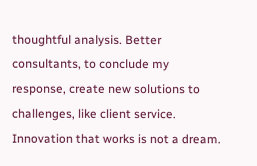thoughtful analysis. Better consultants, to conclude my response, create new solutions to challenges, like client service. Innovation that works is not a dream.